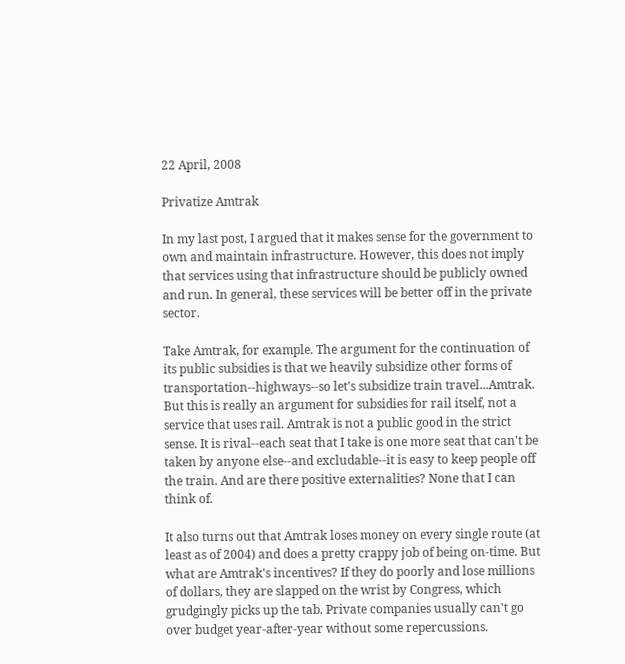22 April, 2008

Privatize Amtrak

In my last post, I argued that it makes sense for the government to own and maintain infrastructure. However, this does not imply that services using that infrastructure should be publicly owned and run. In general, these services will be better off in the private sector.

Take Amtrak, for example. The argument for the continuation of its public subsidies is that we heavily subsidize other forms of transportation--highways--so let's subsidize train travel...Amtrak. But this is really an argument for subsidies for rail itself, not a service that uses rail. Amtrak is not a public good in the strict sense. It is rival--each seat that I take is one more seat that can't be taken by anyone else--and excludable--it is easy to keep people off the train. And are there positive externalities? None that I can think of.

It also turns out that Amtrak loses money on every single route (at least as of 2004) and does a pretty crappy job of being on-time. But what are Amtrak's incentives? If they do poorly and lose millions of dollars, they are slapped on the wrist by Congress, which grudgingly picks up the tab. Private companies usually can't go over budget year-after-year without some repercussions.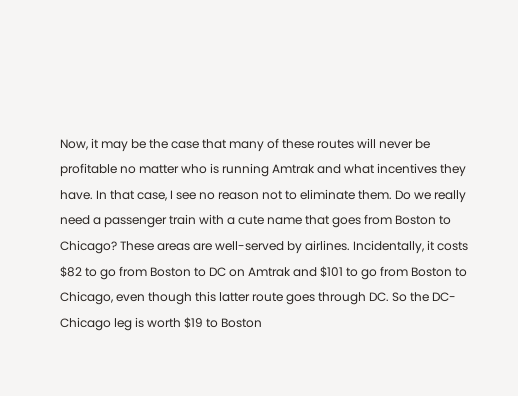Now, it may be the case that many of these routes will never be profitable no matter who is running Amtrak and what incentives they have. In that case, I see no reason not to eliminate them. Do we really need a passenger train with a cute name that goes from Boston to Chicago? These areas are well-served by airlines. Incidentally, it costs $82 to go from Boston to DC on Amtrak and $101 to go from Boston to Chicago, even though this latter route goes through DC. So the DC-Chicago leg is worth $19 to Boston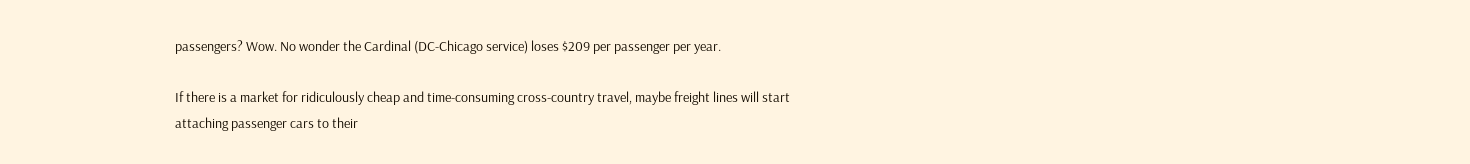passengers? Wow. No wonder the Cardinal (DC-Chicago service) loses $209 per passenger per year.

If there is a market for ridiculously cheap and time-consuming cross-country travel, maybe freight lines will start attaching passenger cars to their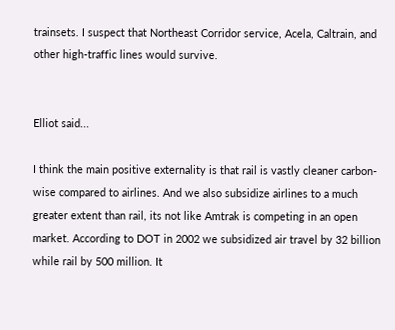trainsets. I suspect that Northeast Corridor service, Acela, Caltrain, and other high-traffic lines would survive.


Elliot said...

I think the main positive externality is that rail is vastly cleaner carbon-wise compared to airlines. And we also subsidize airlines to a much greater extent than rail, its not like Amtrak is competing in an open market. According to DOT in 2002 we subsidized air travel by 32 billion while rail by 500 million. It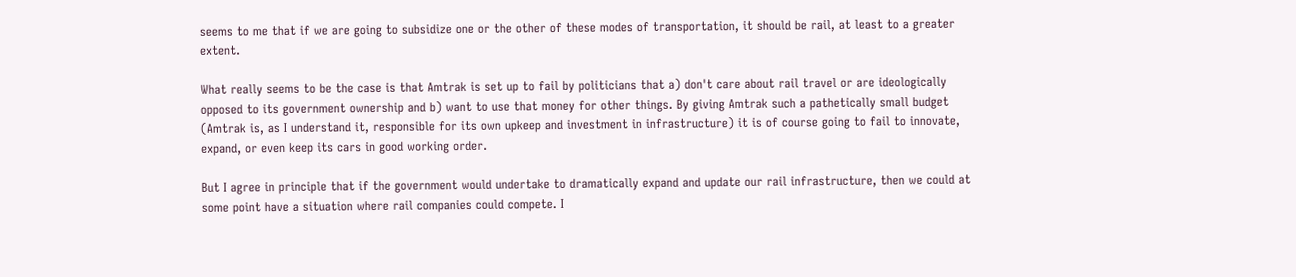seems to me that if we are going to subsidize one or the other of these modes of transportation, it should be rail, at least to a greater extent.

What really seems to be the case is that Amtrak is set up to fail by politicians that a) don't care about rail travel or are ideologically opposed to its government ownership and b) want to use that money for other things. By giving Amtrak such a pathetically small budget (Amtrak is, as I understand it, responsible for its own upkeep and investment in infrastructure) it is of course going to fail to innovate, expand, or even keep its cars in good working order.

But I agree in principle that if the government would undertake to dramatically expand and update our rail infrastructure, then we could at some point have a situation where rail companies could compete. I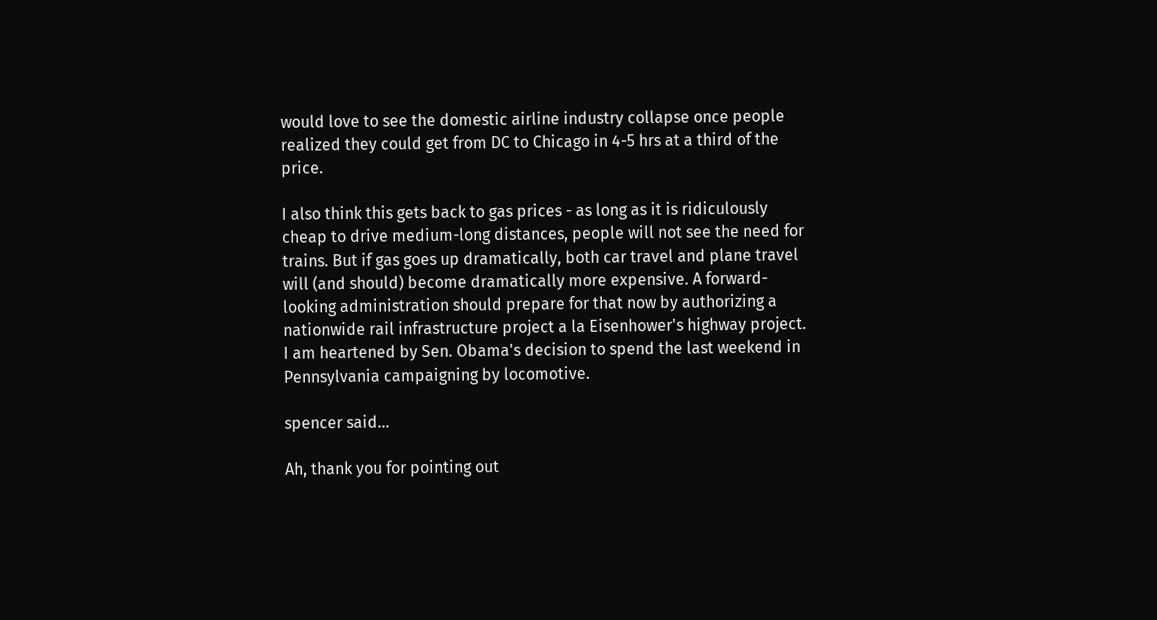would love to see the domestic airline industry collapse once people realized they could get from DC to Chicago in 4-5 hrs at a third of the price.

I also think this gets back to gas prices - as long as it is ridiculously cheap to drive medium-long distances, people will not see the need for trains. But if gas goes up dramatically, both car travel and plane travel will (and should) become dramatically more expensive. A forward-looking administration should prepare for that now by authorizing a nationwide rail infrastructure project a la Eisenhower's highway project. I am heartened by Sen. Obama's decision to spend the last weekend in Pennsylvania campaigning by locomotive.

spencer said...

Ah, thank you for pointing out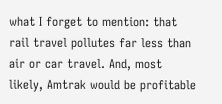what I forget to mention: that rail travel pollutes far less than air or car travel. And, most likely, Amtrak would be profitable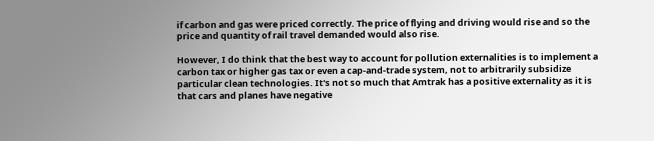if carbon and gas were priced correctly. The price of flying and driving would rise and so the price and quantity of rail travel demanded would also rise.

However, I do think that the best way to account for pollution externalities is to implement a carbon tax or higher gas tax or even a cap-and-trade system, not to arbitrarily subsidize particular clean technologies. It's not so much that Amtrak has a positive externality as it is that cars and planes have negative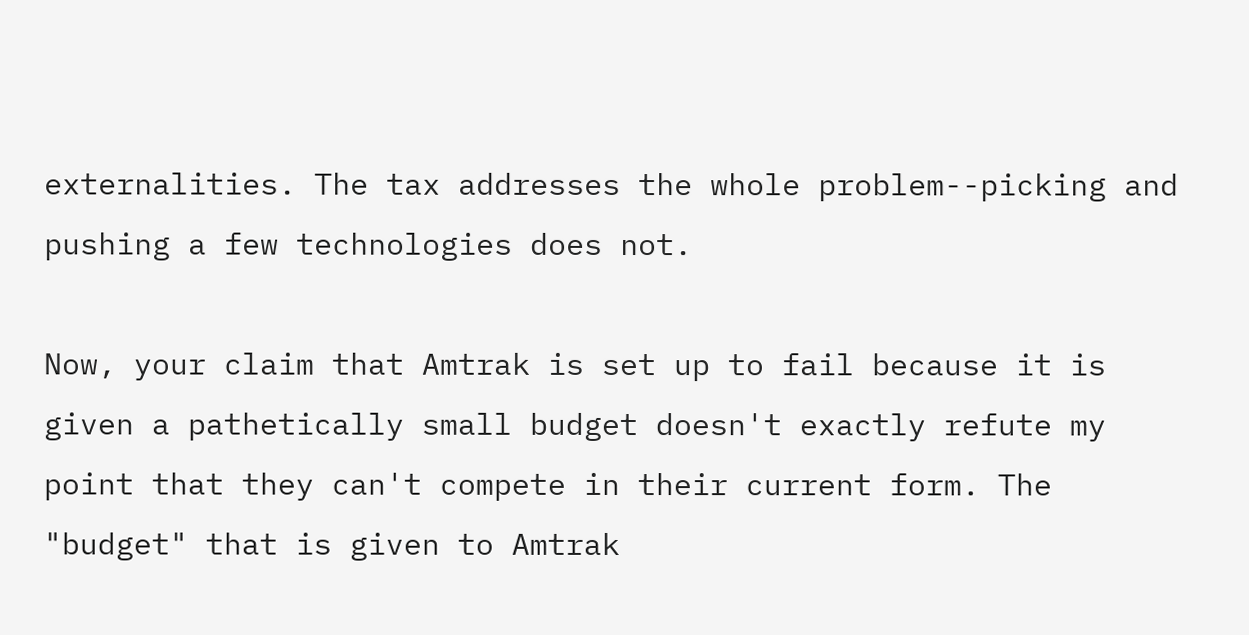externalities. The tax addresses the whole problem--picking and pushing a few technologies does not.

Now, your claim that Amtrak is set up to fail because it is given a pathetically small budget doesn't exactly refute my point that they can't compete in their current form. The "budget" that is given to Amtrak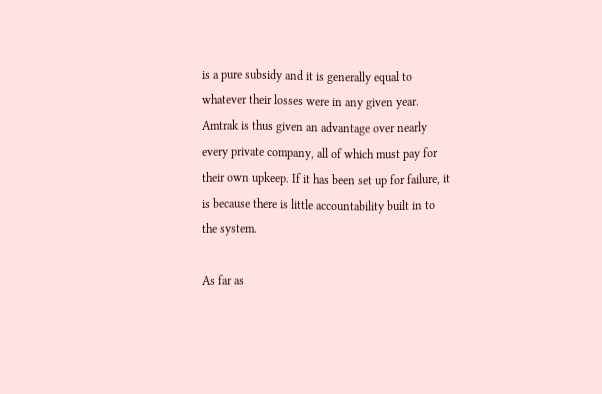is a pure subsidy and it is generally equal to whatever their losses were in any given year. Amtrak is thus given an advantage over nearly every private company, all of which must pay for their own upkeep. If it has been set up for failure, it is because there is little accountability built in to the system.

As far as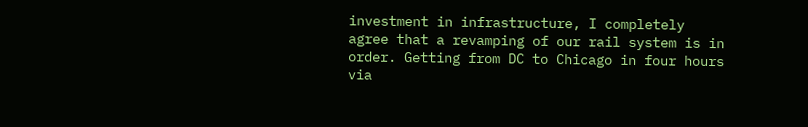investment in infrastructure, I completely agree that a revamping of our rail system is in order. Getting from DC to Chicago in four hours via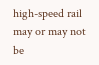high-speed rail may or may not be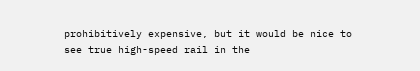prohibitively expensive, but it would be nice to see true high-speed rail in the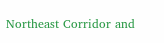Northeast Corridor and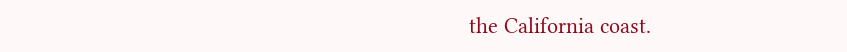the California coast.